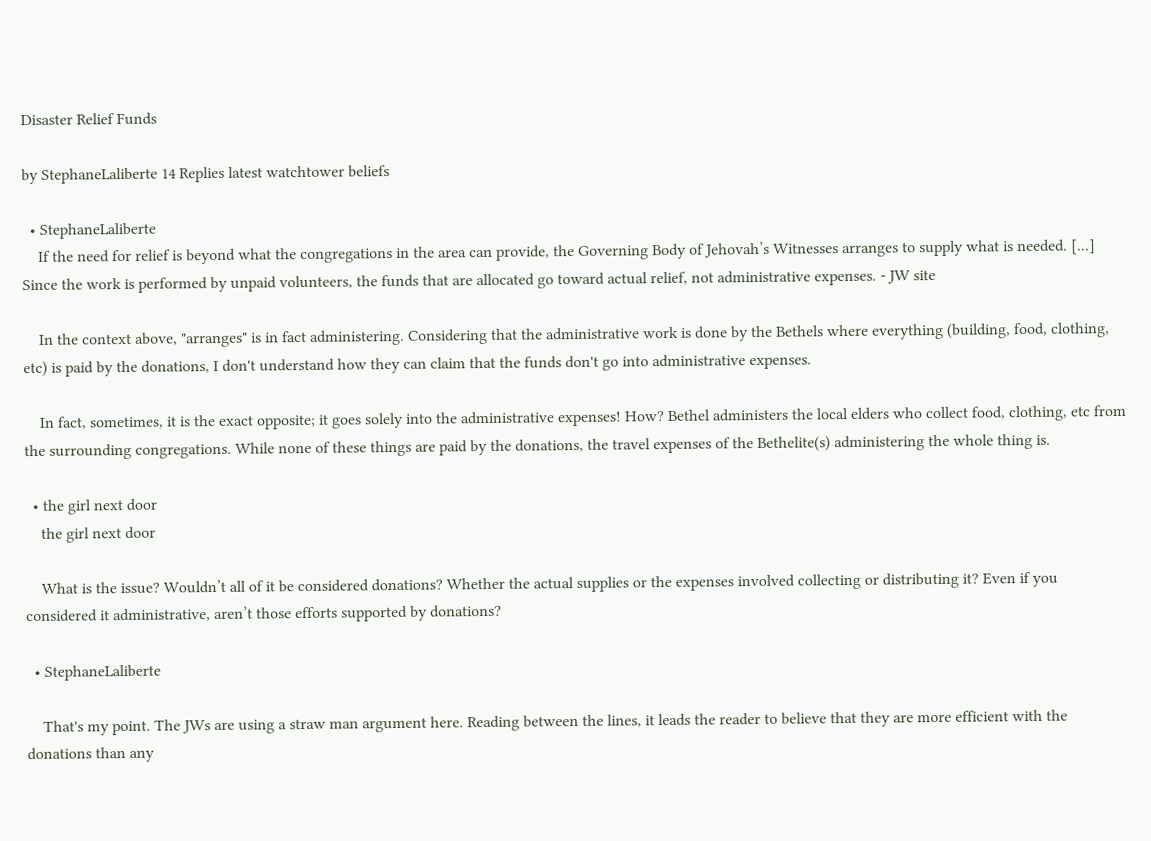Disaster Relief Funds

by StephaneLaliberte 14 Replies latest watchtower beliefs

  • StephaneLaliberte
    If the need for relief is beyond what the congregations in the area can provide, the Governing Body of Jehovah’s Witnesses arranges to supply what is needed. [...] Since the work is performed by unpaid volunteers, the funds that are allocated go toward actual relief, not administrative expenses. - JW site

    In the context above, "arranges" is in fact administering. Considering that the administrative work is done by the Bethels where everything (building, food, clothing, etc) is paid by the donations, I don't understand how they can claim that the funds don't go into administrative expenses.

    In fact, sometimes, it is the exact opposite; it goes solely into the administrative expenses! How? Bethel administers the local elders who collect food, clothing, etc from the surrounding congregations. While none of these things are paid by the donations, the travel expenses of the Bethelite(s) administering the whole thing is.

  • the girl next door
    the girl next door

    What is the issue? Wouldn’t all of it be considered donations? Whether the actual supplies or the expenses involved collecting or distributing it? Even if you considered it administrative, aren’t those efforts supported by donations?

  • StephaneLaliberte

    That's my point. The JWs are using a straw man argument here. Reading between the lines, it leads the reader to believe that they are more efficient with the donations than any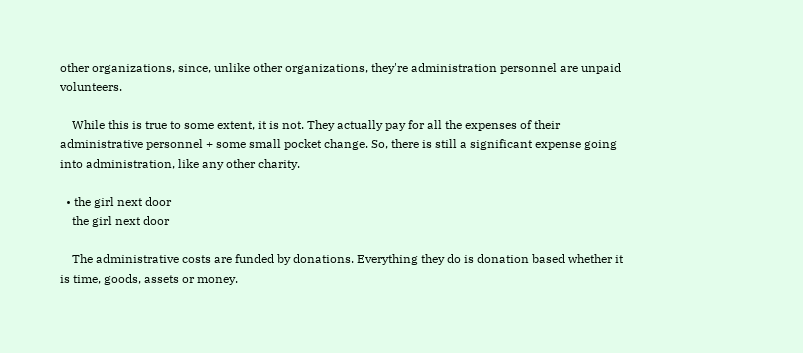other organizations, since, unlike other organizations, they're administration personnel are unpaid volunteers.

    While this is true to some extent, it is not. They actually pay for all the expenses of their administrative personnel + some small pocket change. So, there is still a significant expense going into administration, like any other charity.

  • the girl next door
    the girl next door

    The administrative costs are funded by donations. Everything they do is donation based whether it is time, goods, assets or money.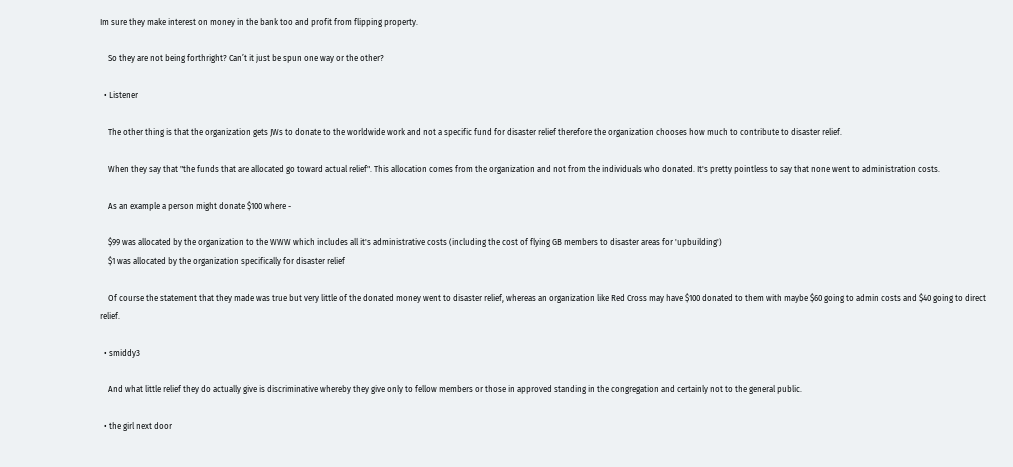Im sure they make interest on money in the bank too and profit from flipping property.

    So they are not being forthright? Can’t it just be spun one way or the other?

  • Listener

    The other thing is that the organization gets JWs to donate to the worldwide work and not a specific fund for disaster relief therefore the organization chooses how much to contribute to disaster relief.

    When they say that "the funds that are allocated go toward actual relief". This allocation comes from the organization and not from the individuals who donated. It's pretty pointless to say that none went to administration costs.

    As an example a person might donate $100 where -

    $99 was allocated by the organization to the WWW which includes all it's administrative costs (including the cost of flying GB members to disaster areas for 'upbuilding')
    $1 was allocated by the organization specifically for disaster relief

    Of course the statement that they made was true but very little of the donated money went to disaster relief, whereas an organization like Red Cross may have $100 donated to them with maybe $60 going to admin costs and $40 going to direct relief.

  • smiddy3

    And what little relief they do actually give is discriminative whereby they give only to fellow members or those in approved standing in the congregation and certainly not to the general public.

  • the girl next door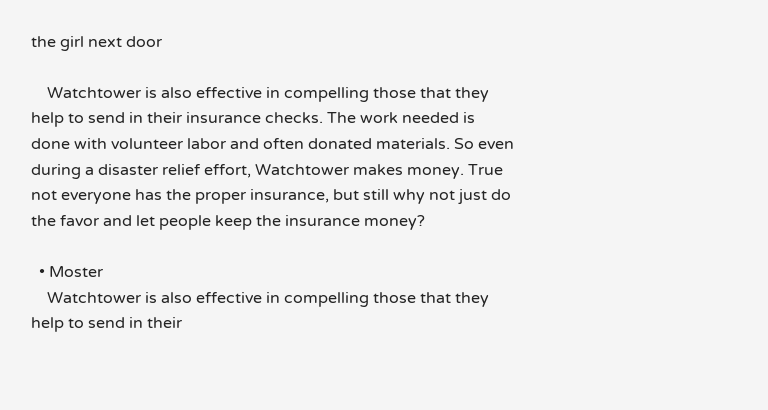the girl next door

    Watchtower is also effective in compelling those that they help to send in their insurance checks. The work needed is done with volunteer labor and often donated materials. So even during a disaster relief effort, Watchtower makes money. True not everyone has the proper insurance, but still why not just do the favor and let people keep the insurance money?

  • Moster
    Watchtower is also effective in compelling those that they help to send in their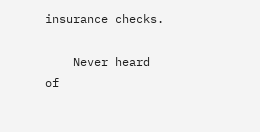insurance checks.

    Never heard of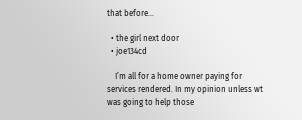that before...

  • the girl next door
  • joe134cd

    I’m all for a home owner paying for services rendered. In my opinion unless wt was going to help those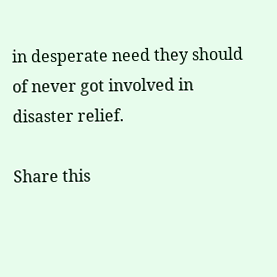in desperate need they should of never got involved in disaster relief.

Share this